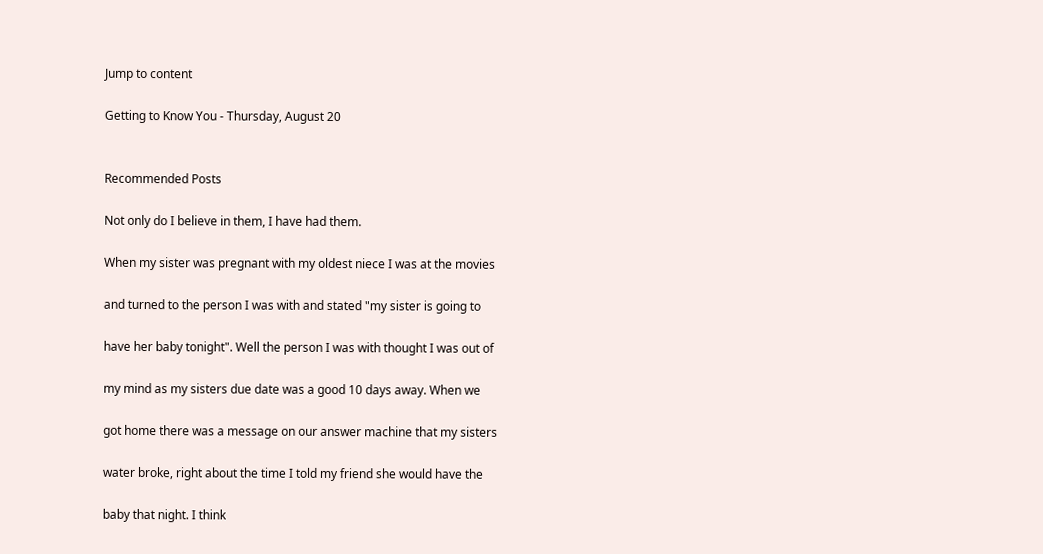Jump to content

Getting to Know You - Thursday, August 20


Recommended Posts

Not only do I believe in them, I have had them.

When my sister was pregnant with my oldest niece I was at the movies

and turned to the person I was with and stated "my sister is going to

have her baby tonight". Well the person I was with thought I was out of

my mind as my sisters due date was a good 10 days away. When we

got home there was a message on our answer machine that my sisters

water broke, right about the time I told my friend she would have the

baby that night. I think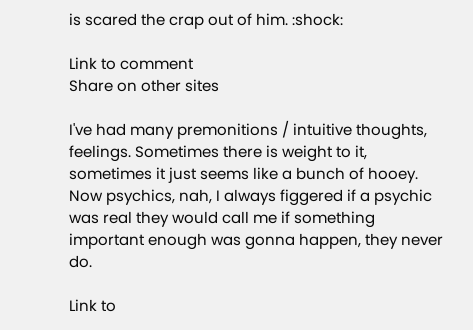is scared the crap out of him. :shock:

Link to comment
Share on other sites

I've had many premonitions / intuitive thoughts, feelings. Sometimes there is weight to it, sometimes it just seems like a bunch of hooey. Now psychics, nah, I always figgered if a psychic was real they would call me if something important enough was gonna happen, they never do.

Link to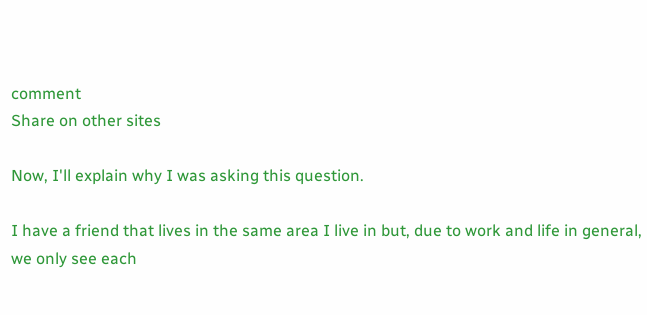comment
Share on other sites

Now, I'll explain why I was asking this question.

I have a friend that lives in the same area I live in but, due to work and life in general, we only see each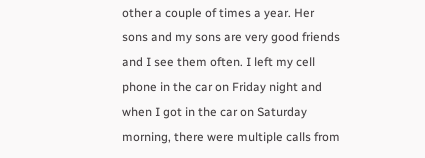other a couple of times a year. Her sons and my sons are very good friends and I see them often. I left my cell phone in the car on Friday night and when I got in the car on Saturday morning, there were multiple calls from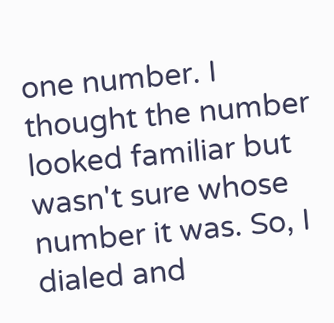one number. I thought the number looked familiar but wasn't sure whose number it was. So, I dialed and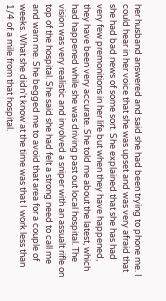her husband answered and said she had been trying to phone me. I could hear in her voice that she was upset and was very afraid that she had bad news of some sort. She explained that she has had very few premonitions in her life but when they have happened, they have been very accurate. She told me about the latest, which had happened while she was driving past out local hospital. The vision was very realistic and involved a sniper with an assualt rifle on top of the hospital. She said she had felt a strong need to call me and warn me. She begged me to avoid that area for a couple of weeks. What she didn't know at the time was that I work less than 1/4 of a mile from that hospital.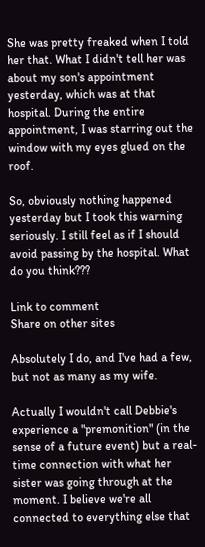She was pretty freaked when I told her that. What I didn't tell her was about my son's appointment yesterday, which was at that hospital. During the entire appointment, I was starring out the window with my eyes glued on the roof.

So, obviously nothing happened yesterday but I took this warning seriously. I still feel as if I should avoid passing by the hospital. What do you think???

Link to comment
Share on other sites

Absolutely I do, and I've had a few, but not as many as my wife.

Actually I wouldn't call Debbie's experience a "premonition" (in the sense of a future event) but a real-time connection with what her sister was going through at the moment. I believe we're all connected to everything else that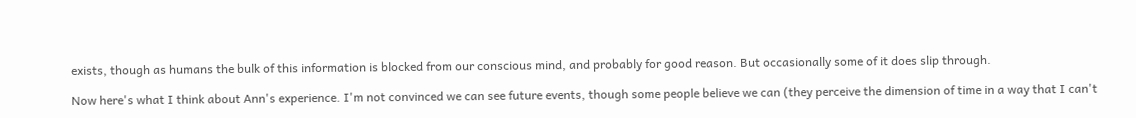exists, though as humans the bulk of this information is blocked from our conscious mind, and probably for good reason. But occasionally some of it does slip through.

Now here's what I think about Ann's experience. I'm not convinced we can see future events, though some people believe we can (they perceive the dimension of time in a way that I can't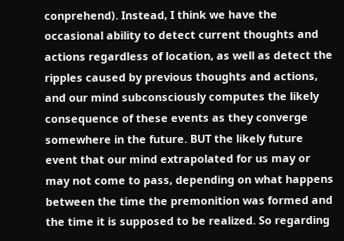conprehend). Instead, I think we have the occasional ability to detect current thoughts and actions regardless of location, as well as detect the ripples caused by previous thoughts and actions, and our mind subconsciously computes the likely consequence of these events as they converge somewhere in the future. BUT the likely future event that our mind extrapolated for us may or may not come to pass, depending on what happens between the time the premonition was formed and the time it is supposed to be realized. So regarding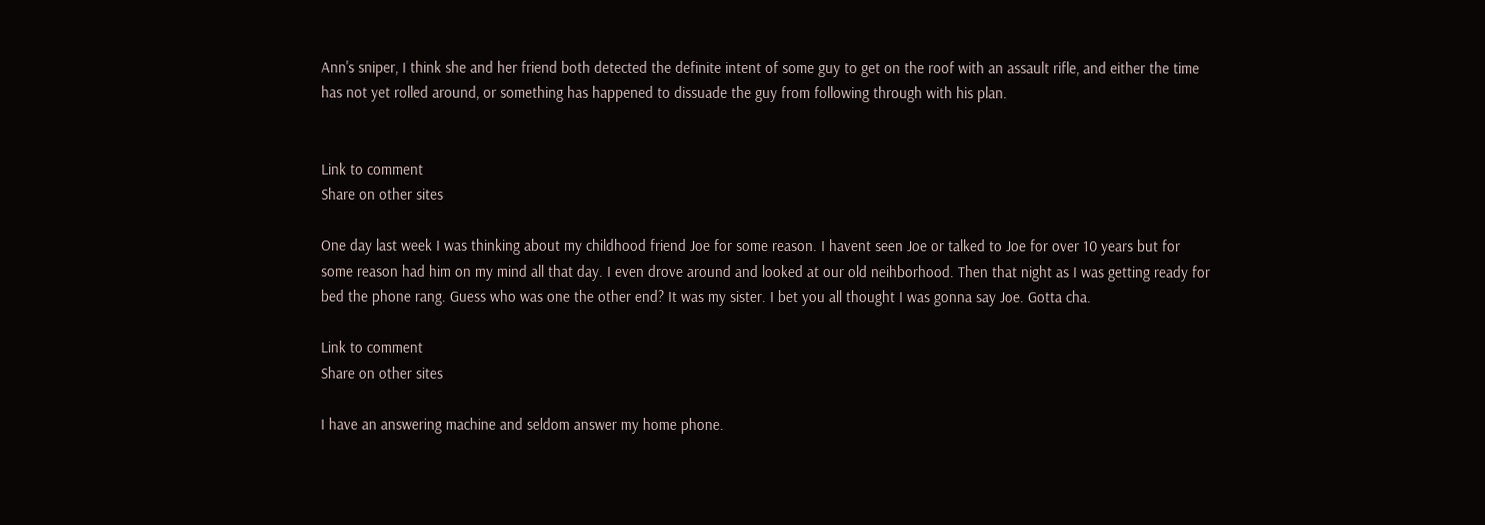Ann's sniper, I think she and her friend both detected the definite intent of some guy to get on the roof with an assault rifle, and either the time has not yet rolled around, or something has happened to dissuade the guy from following through with his plan.


Link to comment
Share on other sites

One day last week I was thinking about my childhood friend Joe for some reason. I havent seen Joe or talked to Joe for over 10 years but for some reason had him on my mind all that day. I even drove around and looked at our old neihborhood. Then that night as I was getting ready for bed the phone rang. Guess who was one the other end? It was my sister. I bet you all thought I was gonna say Joe. Gotta cha.

Link to comment
Share on other sites

I have an answering machine and seldom answer my home phone.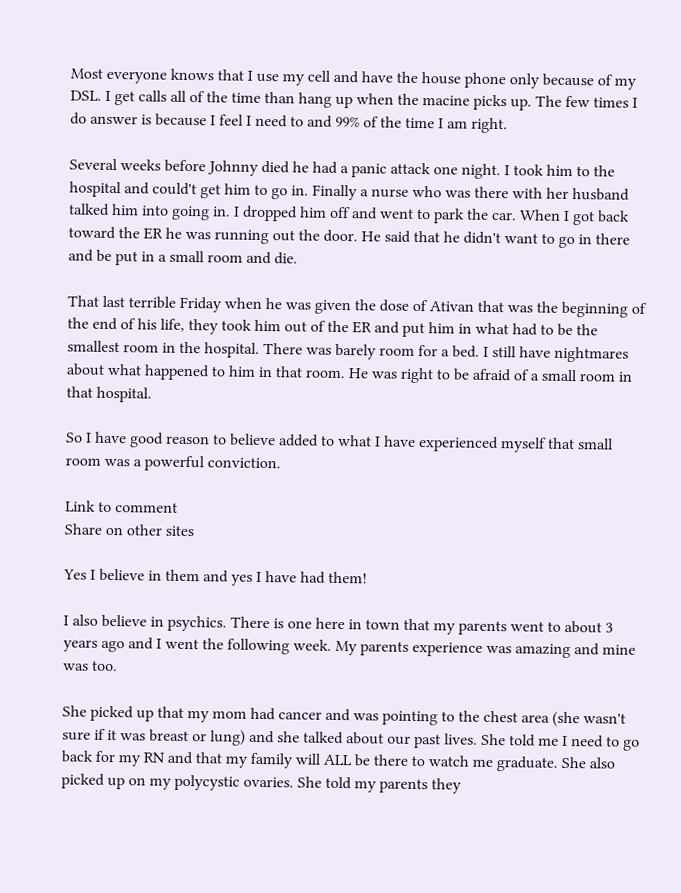Most everyone knows that I use my cell and have the house phone only because of my DSL. I get calls all of the time than hang up when the macine picks up. The few times I do answer is because I feel I need to and 99% of the time I am right.

Several weeks before Johnny died he had a panic attack one night. I took him to the hospital and could't get him to go in. Finally a nurse who was there with her husband talked him into going in. I dropped him off and went to park the car. When I got back toward the ER he was running out the door. He said that he didn't want to go in there and be put in a small room and die.

That last terrible Friday when he was given the dose of Ativan that was the beginning of the end of his life, they took him out of the ER and put him in what had to be the smallest room in the hospital. There was barely room for a bed. I still have nightmares about what happened to him in that room. He was right to be afraid of a small room in that hospital.

So I have good reason to believe added to what I have experienced myself that small room was a powerful conviction.

Link to comment
Share on other sites

Yes I believe in them and yes I have had them!

I also believe in psychics. There is one here in town that my parents went to about 3 years ago and I went the following week. My parents experience was amazing and mine was too.

She picked up that my mom had cancer and was pointing to the chest area (she wasn't sure if it was breast or lung) and she talked about our past lives. She told me I need to go back for my RN and that my family will ALL be there to watch me graduate. She also picked up on my polycystic ovaries. She told my parents they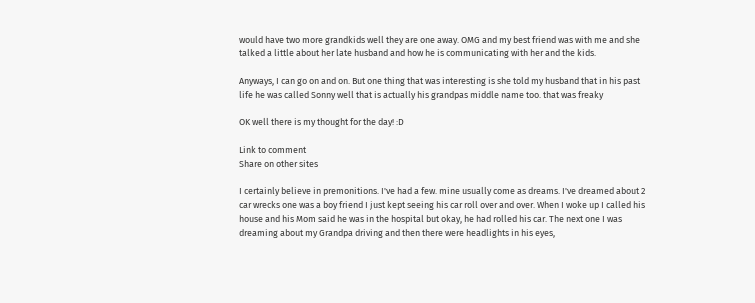would have two more grandkids well they are one away. OMG and my best friend was with me and she talked a little about her late husband and how he is communicating with her and the kids.

Anyways, I can go on and on. But one thing that was interesting is she told my husband that in his past life he was called Sonny well that is actually his grandpas middle name too. that was freaky

OK well there is my thought for the day! :D

Link to comment
Share on other sites

I certainly believe in premonitions. I've had a few. mine usually come as dreams. I've dreamed about 2 car wrecks one was a boy friend I just kept seeing his car roll over and over. When I woke up I called his house and his Mom said he was in the hospital but okay, he had rolled his car. The next one I was dreaming about my Grandpa driving and then there were headlights in his eyes,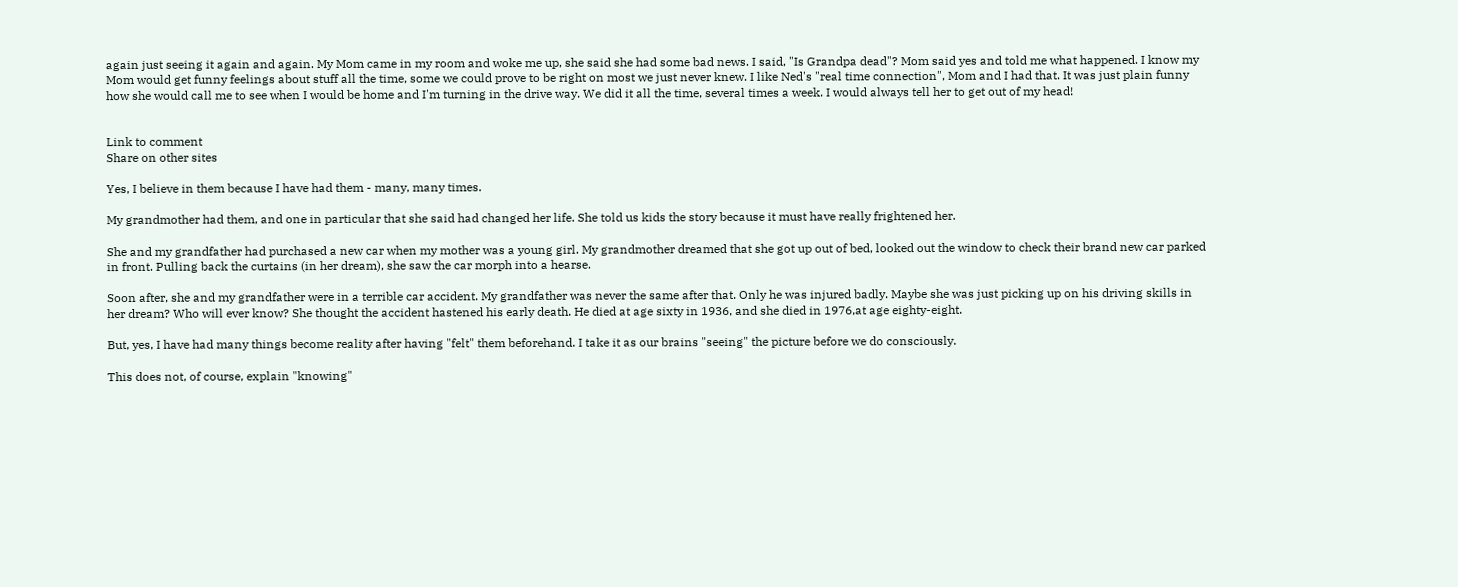again just seeing it again and again. My Mom came in my room and woke me up, she said she had some bad news. I said, "Is Grandpa dead"? Mom said yes and told me what happened. I know my Mom would get funny feelings about stuff all the time, some we could prove to be right on most we just never knew. I like Ned's "real time connection", Mom and I had that. It was just plain funny how she would call me to see when I would be home and I'm turning in the drive way. We did it all the time, several times a week. I would always tell her to get out of my head!


Link to comment
Share on other sites

Yes, I believe in them because I have had them - many, many times.

My grandmother had them, and one in particular that she said had changed her life. She told us kids the story because it must have really frightened her.

She and my grandfather had purchased a new car when my mother was a young girl. My grandmother dreamed that she got up out of bed, looked out the window to check their brand new car parked in front. Pulling back the curtains (in her dream), she saw the car morph into a hearse.

Soon after, she and my grandfather were in a terrible car accident. My grandfather was never the same after that. Only he was injured badly. Maybe she was just picking up on his driving skills in her dream? Who will ever know? She thought the accident hastened his early death. He died at age sixty in 1936, and she died in 1976,at age eighty-eight.

But, yes, I have had many things become reality after having "felt" them beforehand. I take it as our brains "seeing" the picture before we do consciously.

This does not, of course, explain "knowing"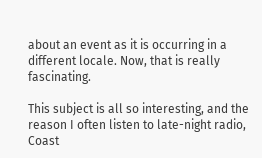about an event as it is occurring in a different locale. Now, that is really fascinating.

This subject is all so interesting, and the reason I often listen to late-night radio, Coast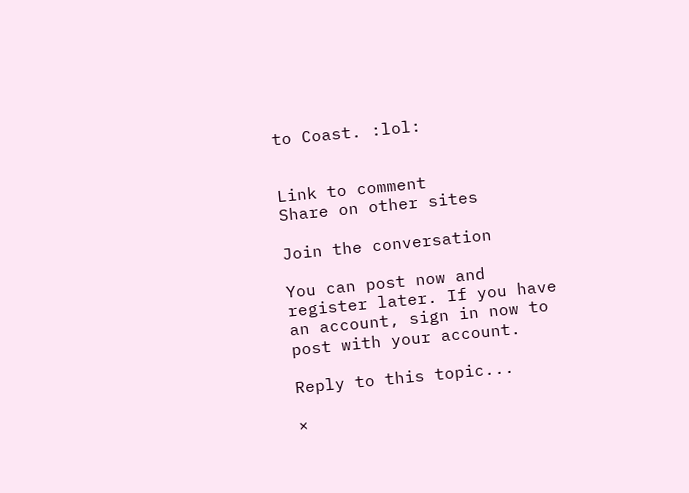to Coast. :lol:


Link to comment
Share on other sites

Join the conversation

You can post now and register later. If you have an account, sign in now to post with your account.

Reply to this topic...

×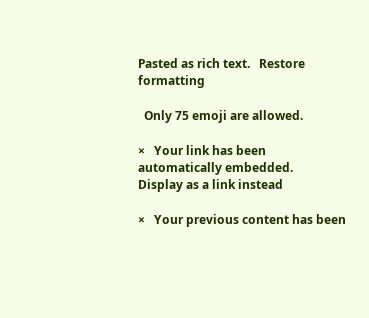Pasted as rich text.   Restore formatting

  Only 75 emoji are allowed.

×   Your link has been automatically embedded.   Display as a link instead

×   Your previous content has been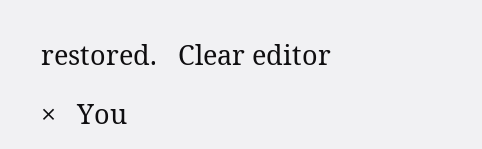restored.   Clear editor

×   You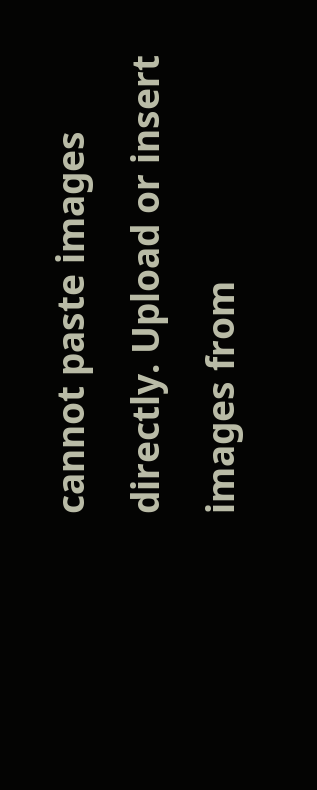cannot paste images directly. Upload or insert images from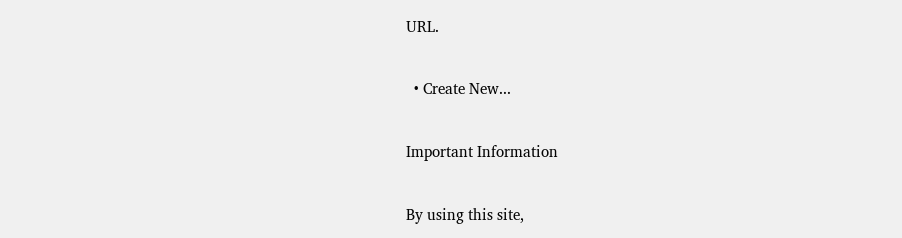URL.

  • Create New...

Important Information

By using this site,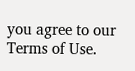you agree to our Terms of Use.